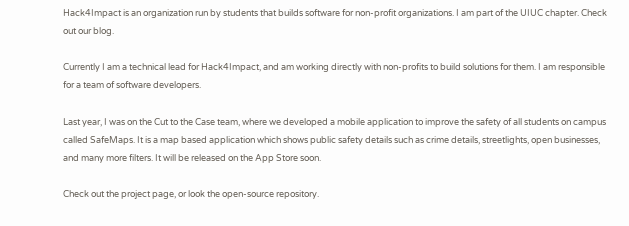Hack4Impact is an organization run by students that builds software for non-profit organizations. I am part of the UIUC chapter. Check out our blog.

Currently I am a technical lead for Hack4Impact, and am working directly with non-profits to build solutions for them. I am responsible for a team of software developers.

Last year, I was on the Cut to the Case team, where we developed a mobile application to improve the safety of all students on campus called SafeMaps. It is a map based application which shows public safety details such as crime details, streetlights, open businesses, and many more filters. It will be released on the App Store soon.

Check out the project page, or look the open-source repository.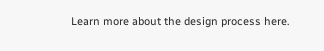Learn more about the design process here.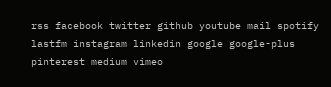rss facebook twitter github youtube mail spotify lastfm instagram linkedin google google-plus pinterest medium vimeo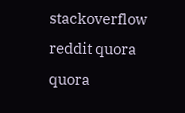stackoverflow reddit quora quora